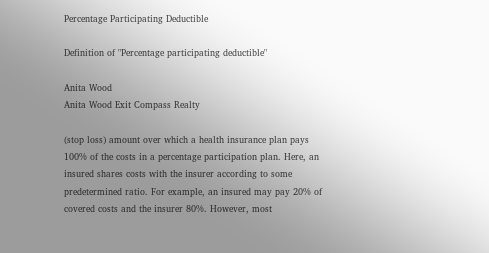Percentage Participating Deductible

Definition of "Percentage participating deductible"

Anita Wood
Anita Wood Exit Compass Realty

(stop loss) amount over which a health insurance plan pays 100% of the costs in a percentage participation plan. Here, an insured shares costs with the insurer according to some predetermined ratio. For example, an insured may pay 20% of covered costs and the insurer 80%. However, most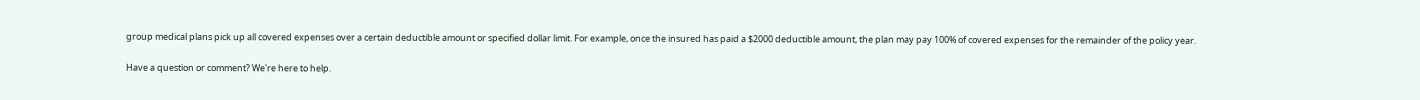group medical plans pick up all covered expenses over a certain deductible amount or specified dollar limit. For example, once the insured has paid a $2000 deductible amount, the plan may pay 100% of covered expenses for the remainder of the policy year.

Have a question or comment? We're here to help.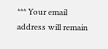*** Your email address will remain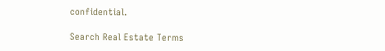confidential.

Search Real Estate Terms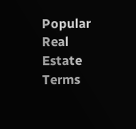Popular Real Estate Terms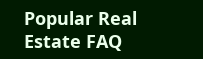Popular Real Estate FAQ